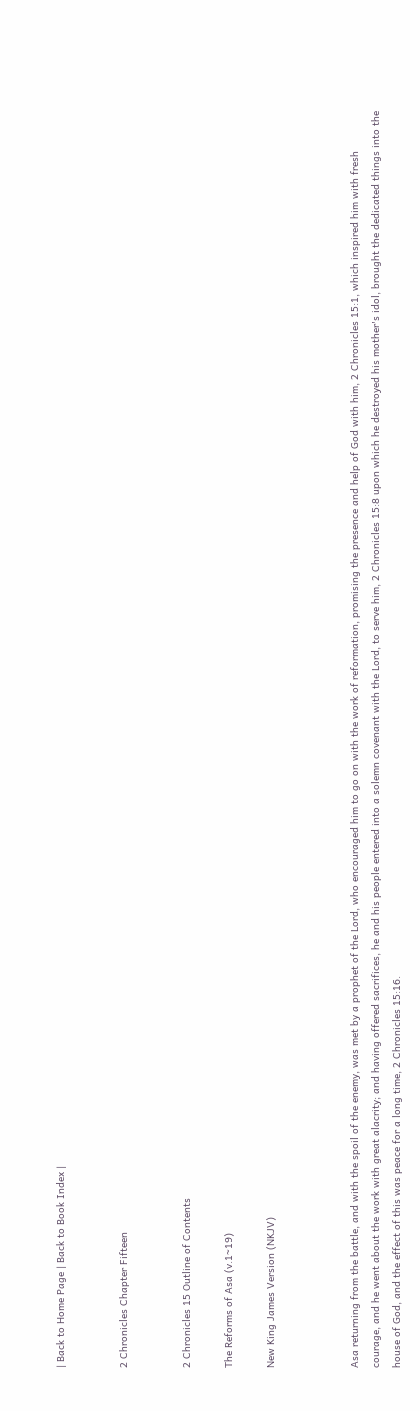| Back to Home Page | Back to Book Index |


2 Chronicles Chapter Fifteen


2 Chronicles 15 Outline of Contents

The Reforms of Asa (v.1~19)

New King James Version (NKJV)



Asa returning from the battle, and with the spoil of the enemy, was met by a prophet of the Lord, who encouraged him to go on with the work of reformation, promising the presence and help of God with him, 2 Chronicles 15:1, which inspired him with fresh courage, and he went about the work with great alacrity; and having offered sacrifices, he and his people entered into a solemn covenant with the Lord, to serve him, 2 Chronicles 15:8 upon which he destroyed his mother's idol, brought the dedicated things into the house of God, and the effect of this was peace for a long time, 2 Chronicles 15:16.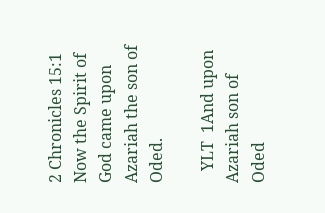2 Chronicles 15:1  Now the Spirit of God came upon Azariah the son of Oded.

   YLT  1And upon Azariah son of Oded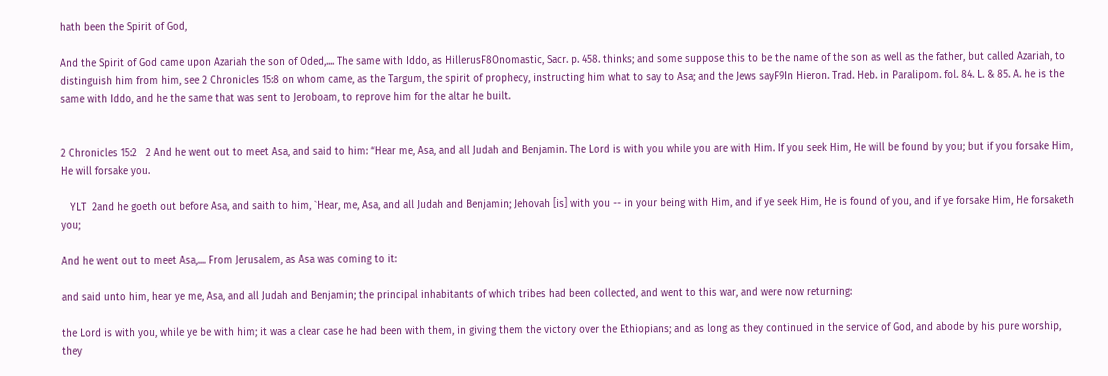hath been the Spirit of God,

And the Spirit of God came upon Azariah the son of Oded,.... The same with Iddo, as HillerusF8Onomastic, Sacr. p. 458. thinks; and some suppose this to be the name of the son as well as the father, but called Azariah, to distinguish him from him, see 2 Chronicles 15:8 on whom came, as the Targum, the spirit of prophecy, instructing him what to say to Asa; and the Jews sayF9In Hieron. Trad. Heb. in Paralipom. fol. 84. L. & 85. A. he is the same with Iddo, and he the same that was sent to Jeroboam, to reprove him for the altar he built.


2 Chronicles 15:2   2 And he went out to meet Asa, and said to him: “Hear me, Asa, and all Judah and Benjamin. The Lord is with you while you are with Him. If you seek Him, He will be found by you; but if you forsake Him, He will forsake you.

   YLT  2and he goeth out before Asa, and saith to him, `Hear, me, Asa, and all Judah and Benjamin; Jehovah [is] with you -- in your being with Him, and if ye seek Him, He is found of you, and if ye forsake Him, He forsaketh you;

And he went out to meet Asa,.... From Jerusalem, as Asa was coming to it:

and said unto him, hear ye me, Asa, and all Judah and Benjamin; the principal inhabitants of which tribes had been collected, and went to this war, and were now returning:

the Lord is with you, while ye be with him; it was a clear case he had been with them, in giving them the victory over the Ethiopians; and as long as they continued in the service of God, and abode by his pure worship, they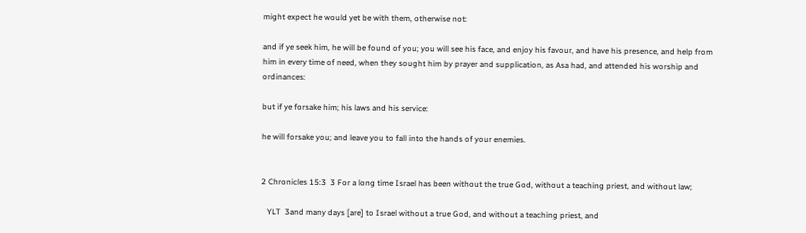might expect he would yet be with them, otherwise not:

and if ye seek him, he will be found of you; you will see his face, and enjoy his favour, and have his presence, and help from him in every time of need, when they sought him by prayer and supplication, as Asa had, and attended his worship and ordinances:

but if ye forsake him; his laws and his service:

he will forsake you; and leave you to fall into the hands of your enemies.


2 Chronicles 15:3  3 For a long time Israel has been without the true God, without a teaching priest, and without law;

   YLT  3and many days [are] to Israel without a true God, and without a teaching priest, and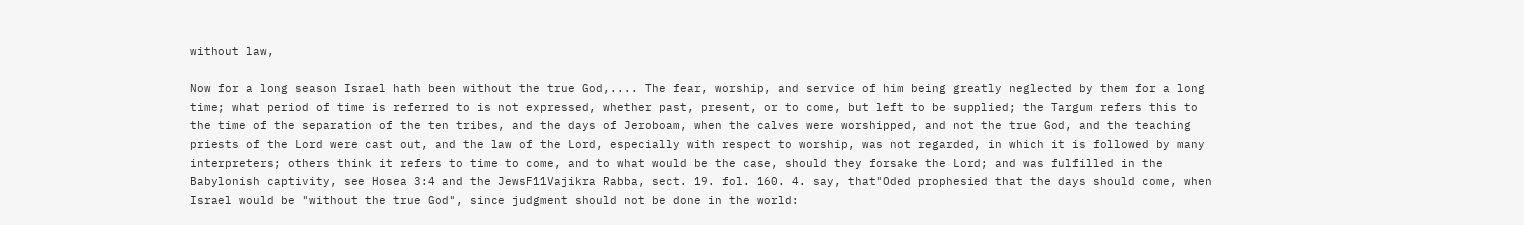without law,

Now for a long season Israel hath been without the true God,.... The fear, worship, and service of him being greatly neglected by them for a long time; what period of time is referred to is not expressed, whether past, present, or to come, but left to be supplied; the Targum refers this to the time of the separation of the ten tribes, and the days of Jeroboam, when the calves were worshipped, and not the true God, and the teaching priests of the Lord were cast out, and the law of the Lord, especially with respect to worship, was not regarded, in which it is followed by many interpreters; others think it refers to time to come, and to what would be the case, should they forsake the Lord; and was fulfilled in the Babylonish captivity, see Hosea 3:4 and the JewsF11Vajikra Rabba, sect. 19. fol. 160. 4. say, that"Oded prophesied that the days should come, when Israel would be "without the true God", since judgment should not be done in the world: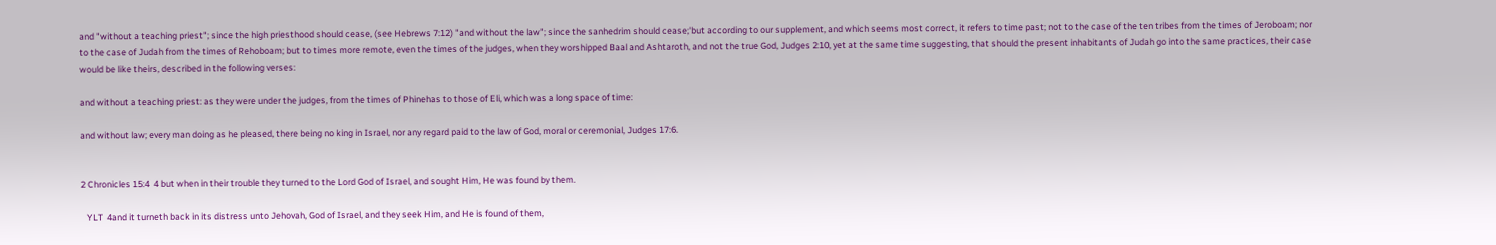and "without a teaching priest"; since the high priesthood should cease, (see Hebrews 7:12) "and without the law"; since the sanhedrim should cease;'but according to our supplement, and which seems most correct, it refers to time past; not to the case of the ten tribes from the times of Jeroboam; nor to the case of Judah from the times of Rehoboam; but to times more remote, even the times of the judges, when they worshipped Baal and Ashtaroth, and not the true God, Judges 2:10, yet at the same time suggesting, that should the present inhabitants of Judah go into the same practices, their case would be like theirs, described in the following verses:

and without a teaching priest: as they were under the judges, from the times of Phinehas to those of Eli, which was a long space of time:

and without law; every man doing as he pleased, there being no king in Israel, nor any regard paid to the law of God, moral or ceremonial, Judges 17:6.


2 Chronicles 15:4  4 but when in their trouble they turned to the Lord God of Israel, and sought Him, He was found by them.

   YLT  4and it turneth back in its distress unto Jehovah, God of Israel, and they seek Him, and He is found of them,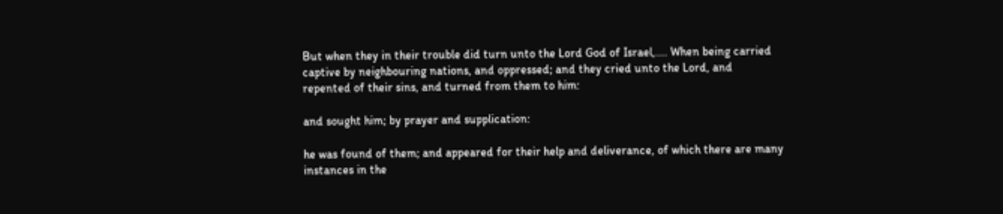But when they in their trouble did turn unto the Lord God of Israel,.... When being carried captive by neighbouring nations, and oppressed; and they cried unto the Lord, and repented of their sins, and turned from them to him:

and sought him; by prayer and supplication:

he was found of them; and appeared for their help and deliverance, of which there are many instances in the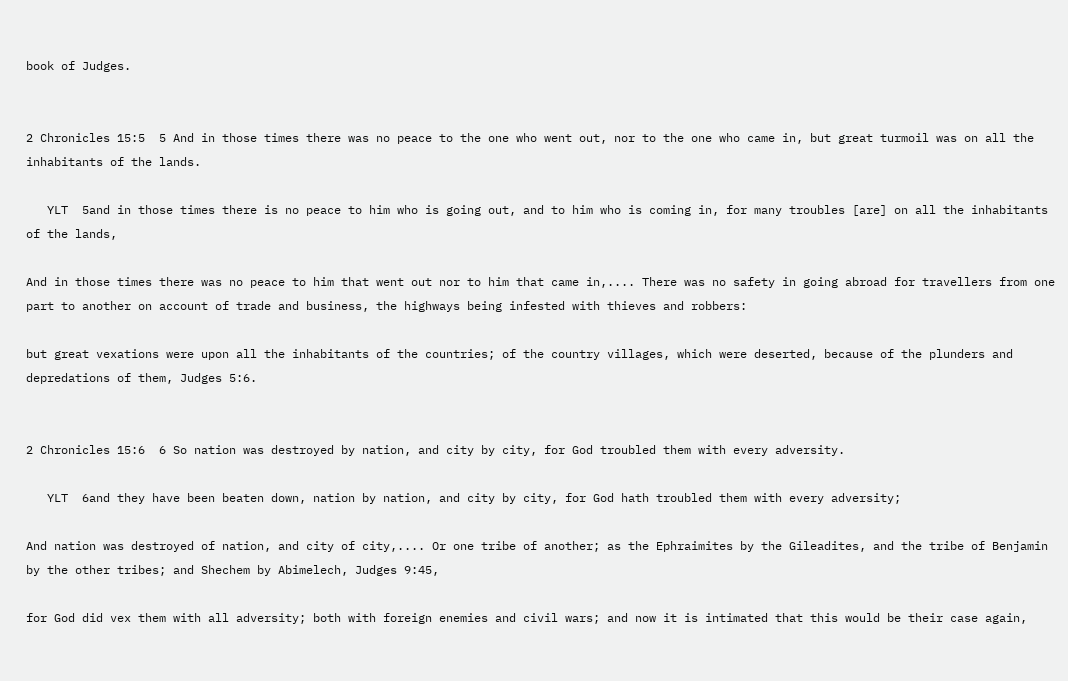book of Judges.


2 Chronicles 15:5  5 And in those times there was no peace to the one who went out, nor to the one who came in, but great turmoil was on all the inhabitants of the lands.

   YLT  5and in those times there is no peace to him who is going out, and to him who is coming in, for many troubles [are] on all the inhabitants of the lands,

And in those times there was no peace to him that went out nor to him that came in,.... There was no safety in going abroad for travellers from one part to another on account of trade and business, the highways being infested with thieves and robbers:

but great vexations were upon all the inhabitants of the countries; of the country villages, which were deserted, because of the plunders and depredations of them, Judges 5:6.


2 Chronicles 15:6  6 So nation was destroyed by nation, and city by city, for God troubled them with every adversity.

   YLT  6and they have been beaten down, nation by nation, and city by city, for God hath troubled them with every adversity;

And nation was destroyed of nation, and city of city,.... Or one tribe of another; as the Ephraimites by the Gileadites, and the tribe of Benjamin by the other tribes; and Shechem by Abimelech, Judges 9:45,

for God did vex them with all adversity; both with foreign enemies and civil wars; and now it is intimated that this would be their case again,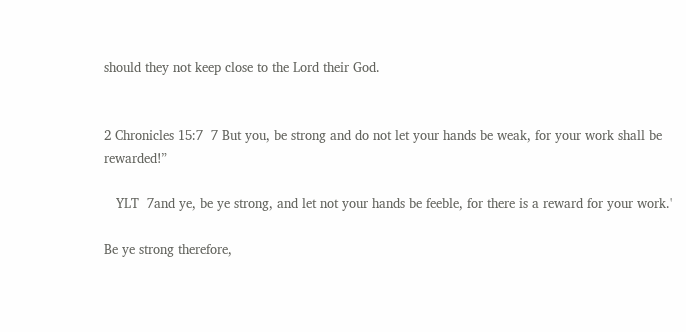should they not keep close to the Lord their God.


2 Chronicles 15:7  7 But you, be strong and do not let your hands be weak, for your work shall be rewarded!”

   YLT  7and ye, be ye strong, and let not your hands be feeble, for there is a reward for your work.'

Be ye strong therefore,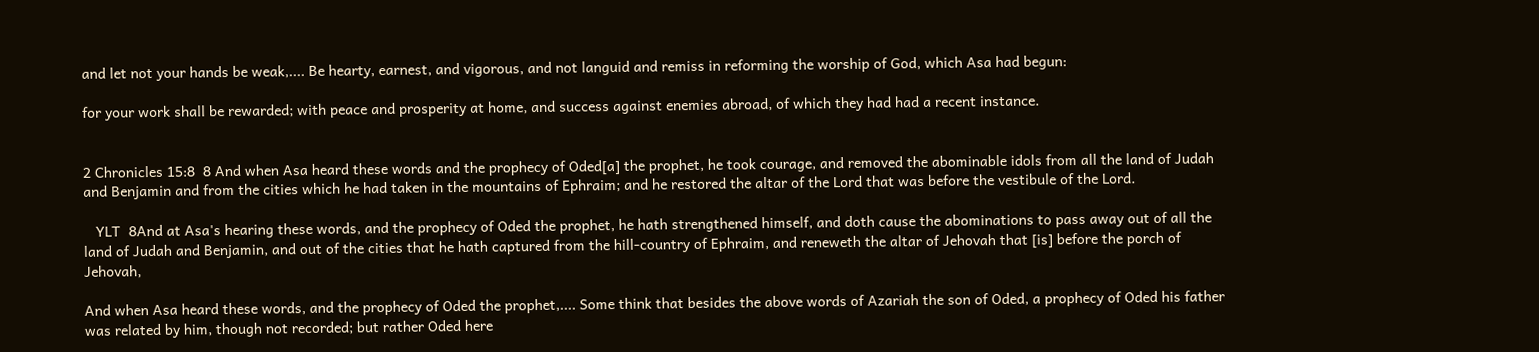and let not your hands be weak,.... Be hearty, earnest, and vigorous, and not languid and remiss in reforming the worship of God, which Asa had begun:

for your work shall be rewarded; with peace and prosperity at home, and success against enemies abroad, of which they had had a recent instance.


2 Chronicles 15:8  8 And when Asa heard these words and the prophecy of Oded[a] the prophet, he took courage, and removed the abominable idols from all the land of Judah and Benjamin and from the cities which he had taken in the mountains of Ephraim; and he restored the altar of the Lord that was before the vestibule of the Lord.

   YLT  8And at Asa's hearing these words, and the prophecy of Oded the prophet, he hath strengthened himself, and doth cause the abominations to pass away out of all the land of Judah and Benjamin, and out of the cities that he hath captured from the hill-country of Ephraim, and reneweth the altar of Jehovah that [is] before the porch of Jehovah,

And when Asa heard these words, and the prophecy of Oded the prophet,.... Some think that besides the above words of Azariah the son of Oded, a prophecy of Oded his father was related by him, though not recorded; but rather Oded here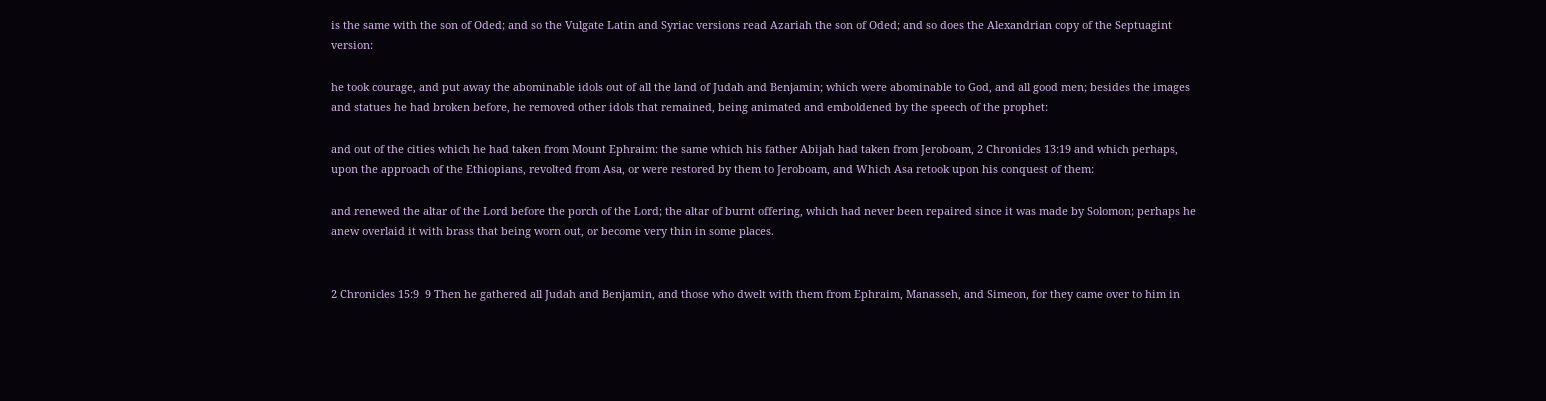is the same with the son of Oded; and so the Vulgate Latin and Syriac versions read Azariah the son of Oded; and so does the Alexandrian copy of the Septuagint version:

he took courage, and put away the abominable idols out of all the land of Judah and Benjamin; which were abominable to God, and all good men; besides the images and statues he had broken before, he removed other idols that remained, being animated and emboldened by the speech of the prophet:

and out of the cities which he had taken from Mount Ephraim: the same which his father Abijah had taken from Jeroboam, 2 Chronicles 13:19 and which perhaps, upon the approach of the Ethiopians, revolted from Asa, or were restored by them to Jeroboam, and Which Asa retook upon his conquest of them:

and renewed the altar of the Lord before the porch of the Lord; the altar of burnt offering, which had never been repaired since it was made by Solomon; perhaps he anew overlaid it with brass that being worn out, or become very thin in some places.


2 Chronicles 15:9  9 Then he gathered all Judah and Benjamin, and those who dwelt with them from Ephraim, Manasseh, and Simeon, for they came over to him in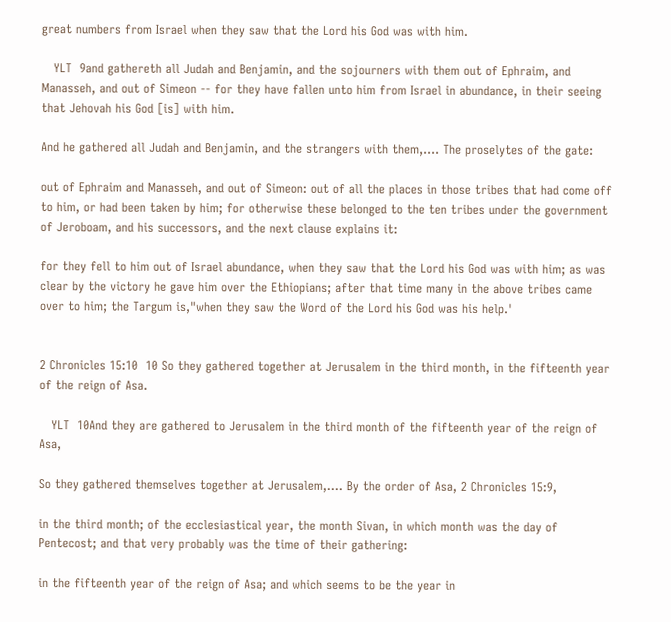great numbers from Israel when they saw that the Lord his God was with him.

   YLT  9and gathereth all Judah and Benjamin, and the sojourners with them out of Ephraim, and Manasseh, and out of Simeon -- for they have fallen unto him from Israel in abundance, in their seeing that Jehovah his God [is] with him.

And he gathered all Judah and Benjamin, and the strangers with them,.... The proselytes of the gate:

out of Ephraim and Manasseh, and out of Simeon: out of all the places in those tribes that had come off to him, or had been taken by him; for otherwise these belonged to the ten tribes under the government of Jeroboam, and his successors, and the next clause explains it:

for they fell to him out of Israel abundance, when they saw that the Lord his God was with him; as was clear by the victory he gave him over the Ethiopians; after that time many in the above tribes came over to him; the Targum is,"when they saw the Word of the Lord his God was his help.'


2 Chronicles 15:10  10 So they gathered together at Jerusalem in the third month, in the fifteenth year of the reign of Asa.

   YLT  10And they are gathered to Jerusalem in the third month of the fifteenth year of the reign of Asa,

So they gathered themselves together at Jerusalem,.... By the order of Asa, 2 Chronicles 15:9,

in the third month; of the ecclesiastical year, the month Sivan, in which month was the day of Pentecost; and that very probably was the time of their gathering:

in the fifteenth year of the reign of Asa; and which seems to be the year in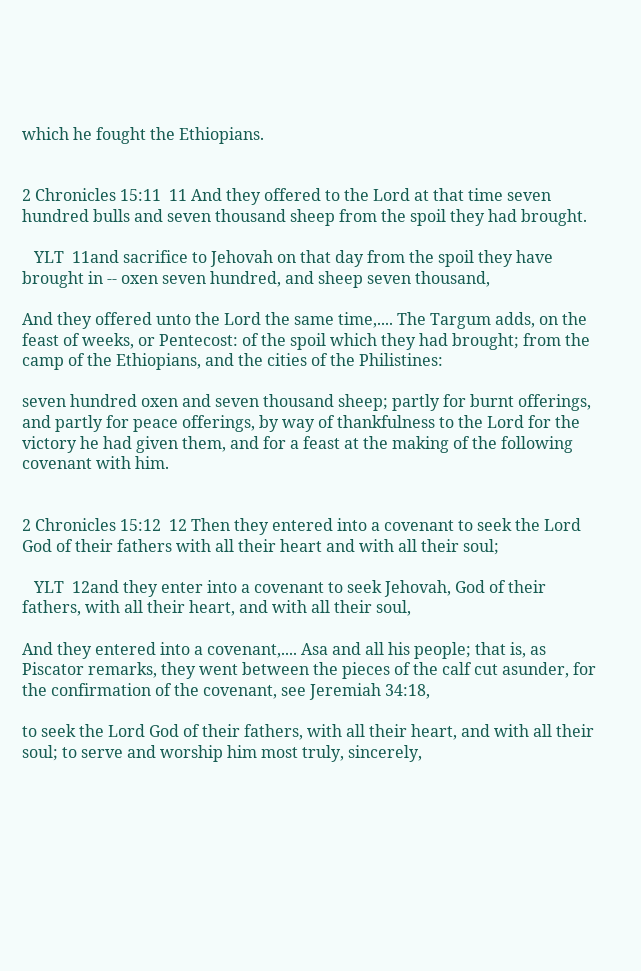which he fought the Ethiopians.


2 Chronicles 15:11  11 And they offered to the Lord at that time seven hundred bulls and seven thousand sheep from the spoil they had brought.

   YLT  11and sacrifice to Jehovah on that day from the spoil they have brought in -- oxen seven hundred, and sheep seven thousand,

And they offered unto the Lord the same time,.... The Targum adds, on the feast of weeks, or Pentecost: of the spoil which they had brought; from the camp of the Ethiopians, and the cities of the Philistines:

seven hundred oxen and seven thousand sheep; partly for burnt offerings, and partly for peace offerings, by way of thankfulness to the Lord for the victory he had given them, and for a feast at the making of the following covenant with him.


2 Chronicles 15:12  12 Then they entered into a covenant to seek the Lord God of their fathers with all their heart and with all their soul;

   YLT  12and they enter into a covenant to seek Jehovah, God of their fathers, with all their heart, and with all their soul,

And they entered into a covenant,.... Asa and all his people; that is, as Piscator remarks, they went between the pieces of the calf cut asunder, for the confirmation of the covenant, see Jeremiah 34:18,

to seek the Lord God of their fathers, with all their heart, and with all their soul; to serve and worship him most truly, sincerely,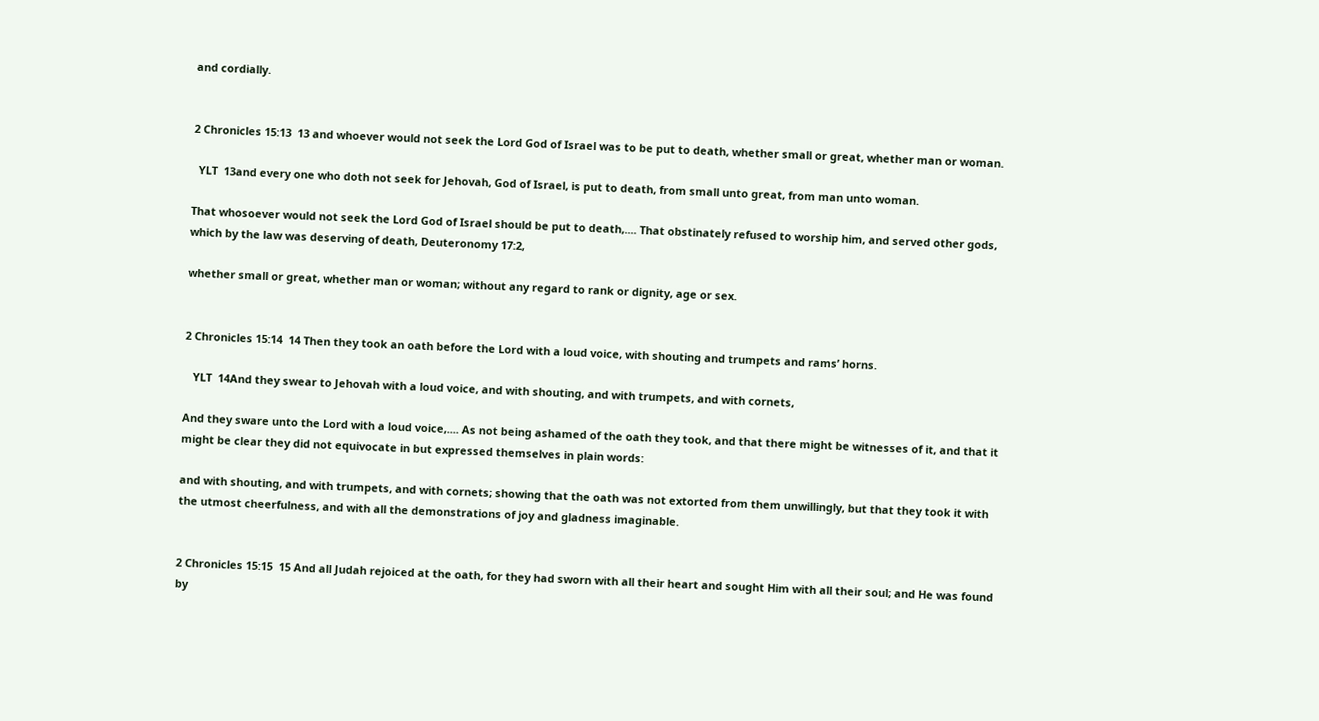and cordially.


2 Chronicles 15:13  13 and whoever would not seek the Lord God of Israel was to be put to death, whether small or great, whether man or woman.

  YLT  13and every one who doth not seek for Jehovah, God of Israel, is put to death, from small unto great, from man unto woman.

That whosoever would not seek the Lord God of Israel should be put to death,.... That obstinately refused to worship him, and served other gods, which by the law was deserving of death, Deuteronomy 17:2,

whether small or great, whether man or woman; without any regard to rank or dignity, age or sex.


2 Chronicles 15:14  14 Then they took an oath before the Lord with a loud voice, with shouting and trumpets and rams’ horns.

   YLT  14And they swear to Jehovah with a loud voice, and with shouting, and with trumpets, and with cornets,

And they sware unto the Lord with a loud voice,.... As not being ashamed of the oath they took, and that there might be witnesses of it, and that it might be clear they did not equivocate in but expressed themselves in plain words:

and with shouting, and with trumpets, and with cornets; showing that the oath was not extorted from them unwillingly, but that they took it with the utmost cheerfulness, and with all the demonstrations of joy and gladness imaginable.


2 Chronicles 15:15  15 And all Judah rejoiced at the oath, for they had sworn with all their heart and sought Him with all their soul; and He was found by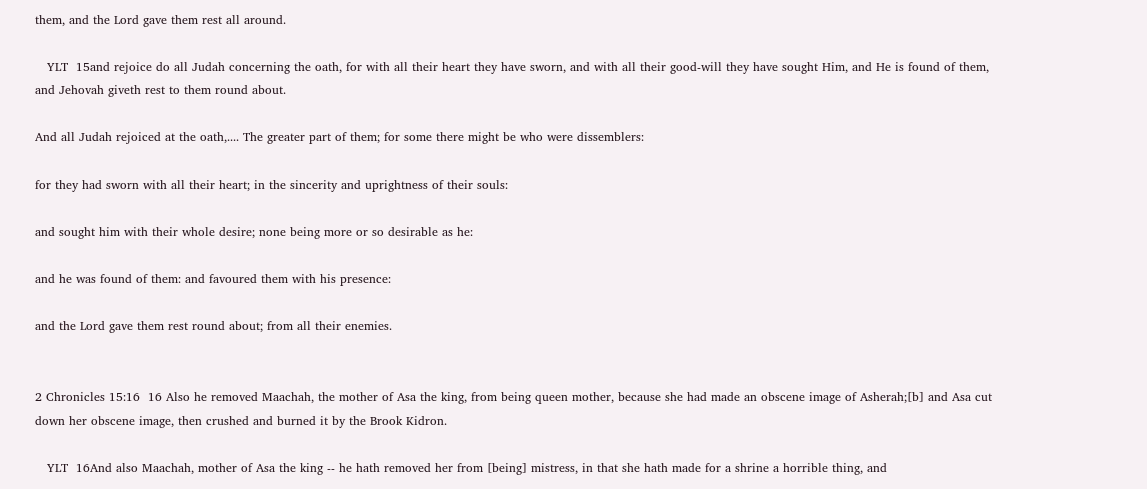them, and the Lord gave them rest all around.

   YLT  15and rejoice do all Judah concerning the oath, for with all their heart they have sworn, and with all their good-will they have sought Him, and He is found of them, and Jehovah giveth rest to them round about.

And all Judah rejoiced at the oath,.... The greater part of them; for some there might be who were dissemblers:

for they had sworn with all their heart; in the sincerity and uprightness of their souls:

and sought him with their whole desire; none being more or so desirable as he:

and he was found of them: and favoured them with his presence:

and the Lord gave them rest round about; from all their enemies.


2 Chronicles 15:16  16 Also he removed Maachah, the mother of Asa the king, from being queen mother, because she had made an obscene image of Asherah;[b] and Asa cut down her obscene image, then crushed and burned it by the Brook Kidron.

   YLT  16And also Maachah, mother of Asa the king -- he hath removed her from [being] mistress, in that she hath made for a shrine a horrible thing, and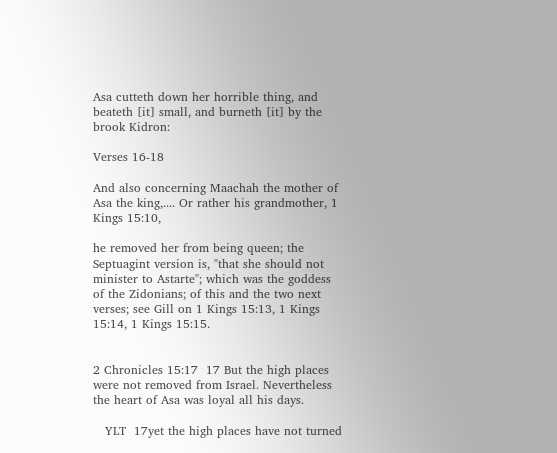Asa cutteth down her horrible thing, and beateth [it] small, and burneth [it] by the brook Kidron:

Verses 16-18

And also concerning Maachah the mother of Asa the king,.... Or rather his grandmother, 1 Kings 15:10,

he removed her from being queen; the Septuagint version is, "that she should not minister to Astarte"; which was the goddess of the Zidonians; of this and the two next verses; see Gill on 1 Kings 15:13, 1 Kings 15:14, 1 Kings 15:15.


2 Chronicles 15:17  17 But the high places were not removed from Israel. Nevertheless the heart of Asa was loyal all his days.

   YLT  17yet the high places have not turned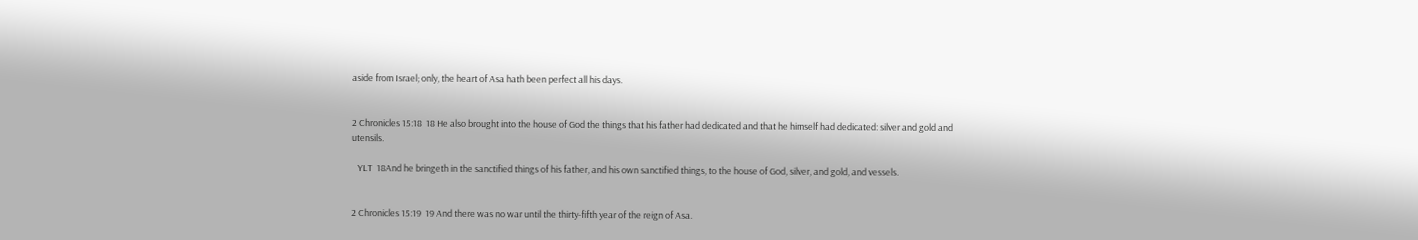aside from Israel; only, the heart of Asa hath been perfect all his days.


2 Chronicles 15:18  18 He also brought into the house of God the things that his father had dedicated and that he himself had dedicated: silver and gold and utensils.

   YLT  18And he bringeth in the sanctified things of his father, and his own sanctified things, to the house of God, silver, and gold, and vessels.


2 Chronicles 15:19  19 And there was no war until the thirty-fifth year of the reign of Asa.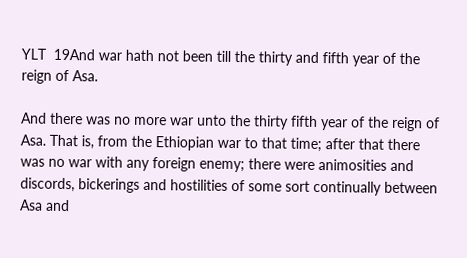YLT  19And war hath not been till the thirty and fifth year of the reign of Asa.

And there was no more war unto the thirty fifth year of the reign of Asa. That is, from the Ethiopian war to that time; after that there was no war with any foreign enemy; there were animosities and discords, bickerings and hostilities of some sort continually between Asa and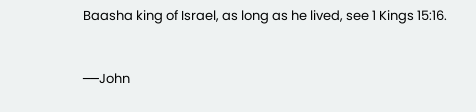Baasha king of Israel, as long as he lived, see 1 Kings 15:16.


──John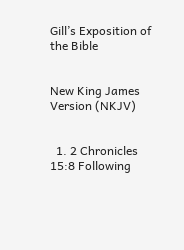Gill’s Exposition of the Bible


New King James Version (NKJV)


  1. 2 Chronicles 15:8 Following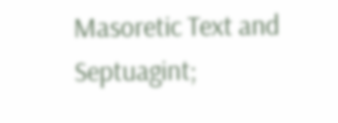Masoretic Text and Septuagint;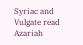Syriac and Vulgate read Azariah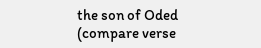the son of Oded (compare verse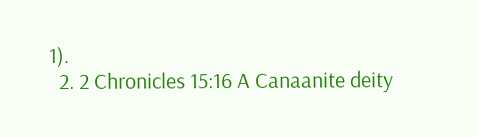1).
  2. 2 Chronicles 15:16 A Canaanite deity